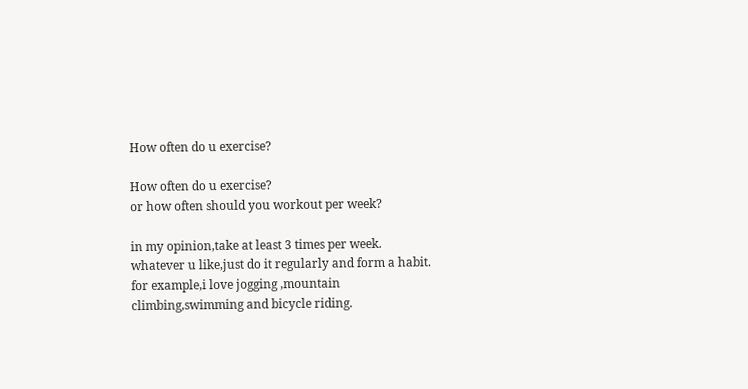How often do u exercise?

How often do u exercise?
or how often should you workout per week?

in my opinion,take at least 3 times per week.
whatever u like,just do it regularly and form a habit.
for example,i love jogging ,mountain climbing,swimming and bicycle riding.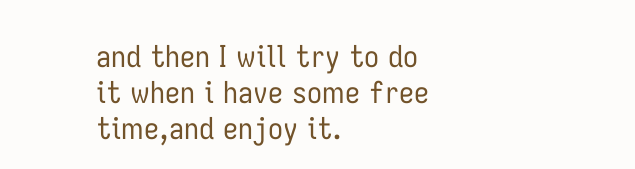and then I will try to do it when i have some free time,and enjoy it.